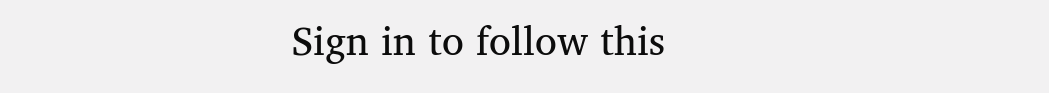Sign in to follow this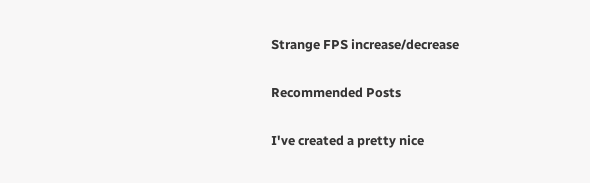Strange FPS increase/decrease

Recommended Posts

I've created a pretty nice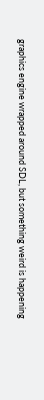graphics engine wrapped around SDL, but something weird is happening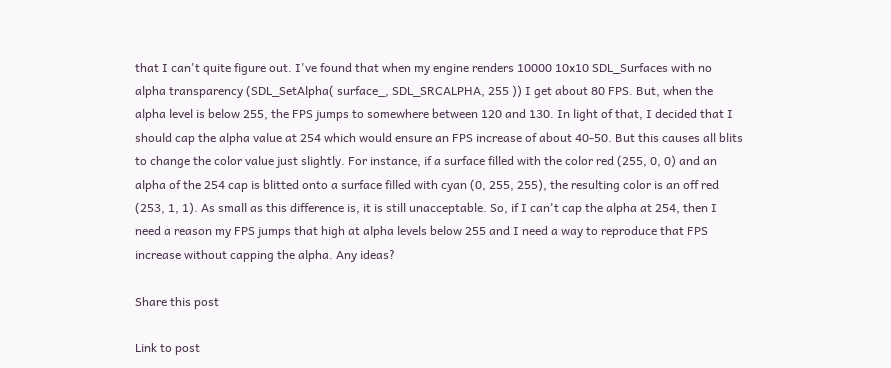that I can't quite figure out. I've found that when my engine renders 10000 10x10 SDL_Surfaces with no alpha transparency (SDL_SetAlpha( surface_, SDL_SRCALPHA, 255 )) I get about 80 FPS. But, when the alpha level is below 255, the FPS jumps to somewhere between 120 and 130. In light of that, I decided that I should cap the alpha value at 254 which would ensure an FPS increase of about 40-50. But this causes all blits to change the color value just slightly. For instance, if a surface filled with the color red (255, 0, 0) and an alpha of the 254 cap is blitted onto a surface filled with cyan (0, 255, 255), the resulting color is an off red (253, 1, 1). As small as this difference is, it is still unacceptable. So, if I can't cap the alpha at 254, then I need a reason my FPS jumps that high at alpha levels below 255 and I need a way to reproduce that FPS increase without capping the alpha. Any ideas?

Share this post

Link to post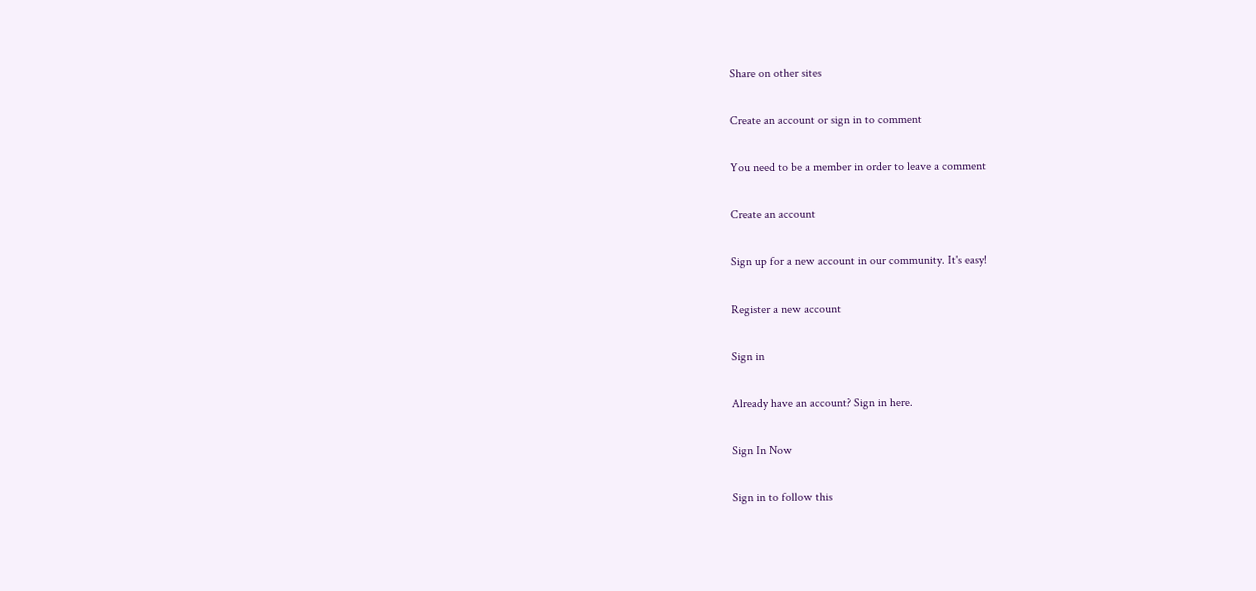Share on other sites

Create an account or sign in to comment

You need to be a member in order to leave a comment

Create an account

Sign up for a new account in our community. It's easy!

Register a new account

Sign in

Already have an account? Sign in here.

Sign In Now

Sign in to follow this